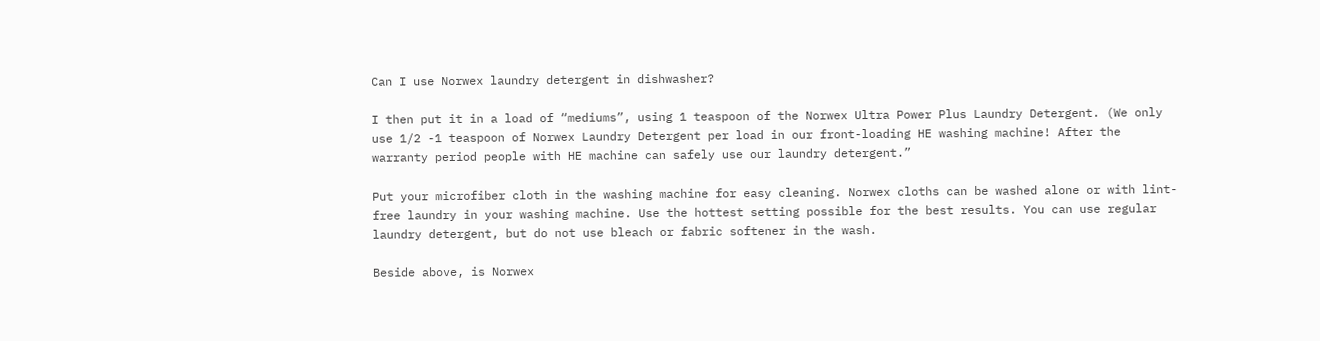Can I use Norwex laundry detergent in dishwasher?

I then put it in a load of “mediums”, using 1 teaspoon of the Norwex Ultra Power Plus Laundry Detergent. (We only use 1/2 -1 teaspoon of Norwex Laundry Detergent per load in our front-loading HE washing machine! After the warranty period people with HE machine can safely use our laundry detergent.”

Put your microfiber cloth in the washing machine for easy cleaning. Norwex cloths can be washed alone or with lint-free laundry in your washing machine. Use the hottest setting possible for the best results. You can use regular laundry detergent, but do not use bleach or fabric softener in the wash.

Beside above, is Norwex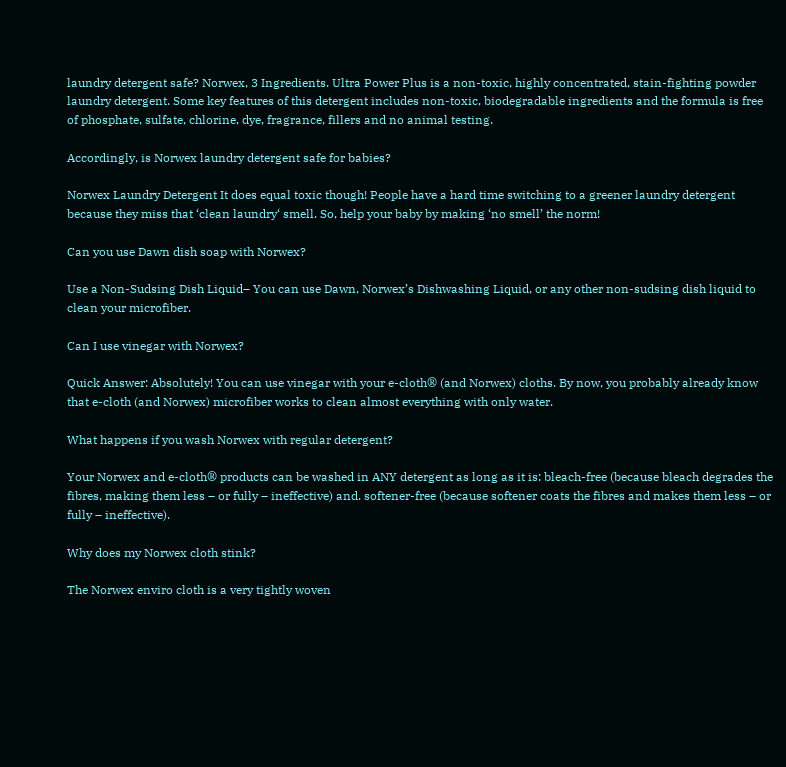laundry detergent safe? Norwex, 3 Ingredients. Ultra Power Plus is a non-toxic, highly concentrated, stain-fighting powder laundry detergent. Some key features of this detergent includes non-toxic, biodegradable ingredients and the formula is free of phosphate, sulfate, chlorine, dye, fragrance, fillers and no animal testing.

Accordingly, is Norwex laundry detergent safe for babies?

Norwex Laundry Detergent It does equal toxic though! People have a hard time switching to a greener laundry detergent because they miss that ‘clean laundry‘ smell. So, help your baby by making ‘no smell’ the norm!

Can you use Dawn dish soap with Norwex?

Use a Non-Sudsing Dish Liquid– You can use Dawn, Norwex’s Dishwashing Liquid, or any other non-sudsing dish liquid to clean your microfiber.

Can I use vinegar with Norwex?

Quick Answer: Absolutely! You can use vinegar with your e-cloth® (and Norwex) cloths. By now, you probably already know that e-cloth (and Norwex) microfiber works to clean almost everything with only water.

What happens if you wash Norwex with regular detergent?

Your Norwex and e-cloth® products can be washed in ANY detergent as long as it is: bleach-free (because bleach degrades the fibres, making them less – or fully – ineffective) and. softener-free (because softener coats the fibres and makes them less – or fully – ineffective).

Why does my Norwex cloth stink?

The Norwex enviro cloth is a very tightly woven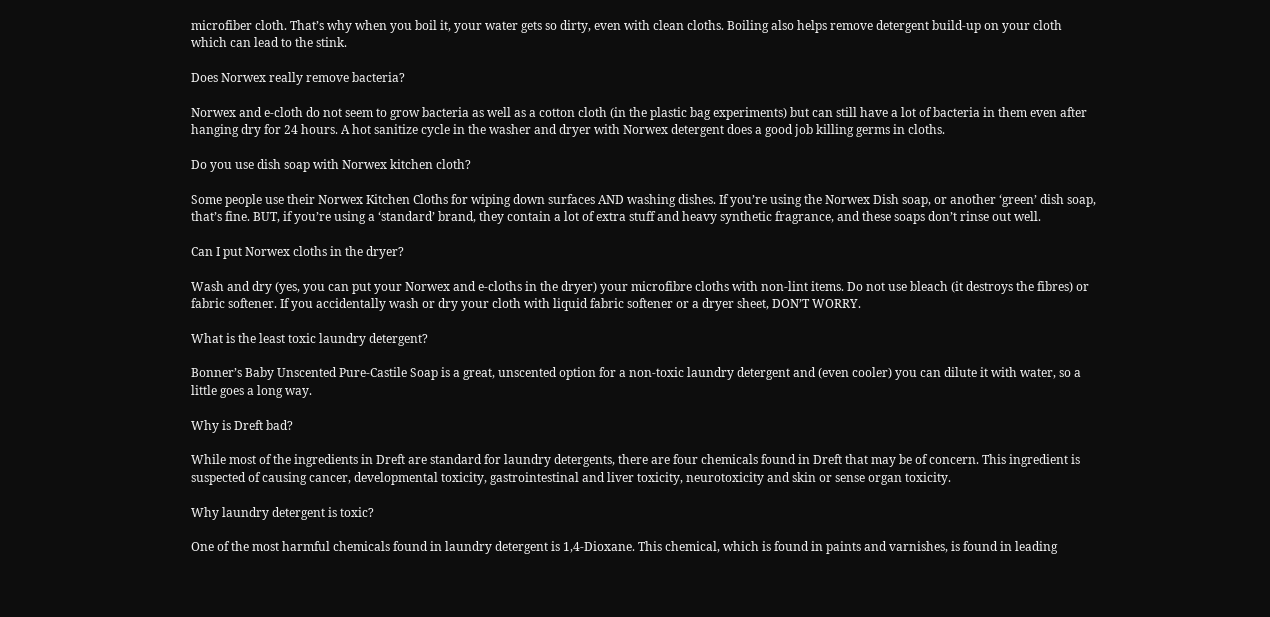microfiber cloth. That’s why when you boil it, your water gets so dirty, even with clean cloths. Boiling also helps remove detergent build-up on your cloth which can lead to the stink.

Does Norwex really remove bacteria?

Norwex and e-cloth do not seem to grow bacteria as well as a cotton cloth (in the plastic bag experiments) but can still have a lot of bacteria in them even after hanging dry for 24 hours. A hot sanitize cycle in the washer and dryer with Norwex detergent does a good job killing germs in cloths.

Do you use dish soap with Norwex kitchen cloth?

Some people use their Norwex Kitchen Cloths for wiping down surfaces AND washing dishes. If you’re using the Norwex Dish soap, or another ‘green’ dish soap, that’s fine. BUT, if you’re using a ‘standard’ brand, they contain a lot of extra stuff and heavy synthetic fragrance, and these soaps don’t rinse out well.

Can I put Norwex cloths in the dryer?

Wash and dry (yes, you can put your Norwex and e-cloths in the dryer) your microfibre cloths with non-lint items. Do not use bleach (it destroys the fibres) or fabric softener. If you accidentally wash or dry your cloth with liquid fabric softener or a dryer sheet, DON’T WORRY.

What is the least toxic laundry detergent?

Bonner’s Baby Unscented Pure-Castile Soap is a great, unscented option for a non-toxic laundry detergent and (even cooler) you can dilute it with water, so a little goes a long way.

Why is Dreft bad?

While most of the ingredients in Dreft are standard for laundry detergents, there are four chemicals found in Dreft that may be of concern. This ingredient is suspected of causing cancer, developmental toxicity, gastrointestinal and liver toxicity, neurotoxicity and skin or sense organ toxicity.

Why laundry detergent is toxic?

One of the most harmful chemicals found in laundry detergent is 1,4-Dioxane. This chemical, which is found in paints and varnishes, is found in leading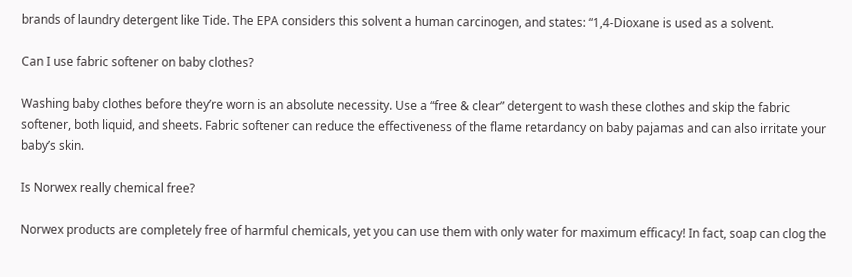brands of laundry detergent like Tide. The EPA considers this solvent a human carcinogen, and states: “1,4-Dioxane is used as a solvent.

Can I use fabric softener on baby clothes?

Washing baby clothes before they’re worn is an absolute necessity. Use a “free & clear” detergent to wash these clothes and skip the fabric softener, both liquid, and sheets. Fabric softener can reduce the effectiveness of the flame retardancy on baby pajamas and can also irritate your baby’s skin.

Is Norwex really chemical free?

Norwex products are completely free of harmful chemicals, yet you can use them with only water for maximum efficacy! In fact, soap can clog the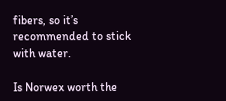fibers, so it’s recommended to stick with water.

Is Norwex worth the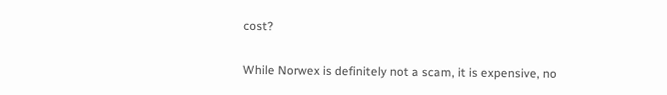cost?

While Norwex is definitely not a scam, it is expensive, no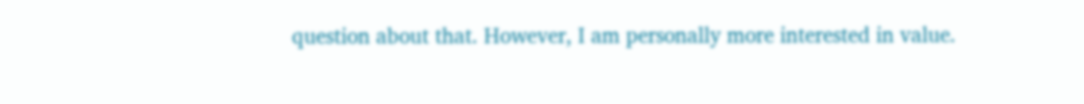question about that. However, I am personally more interested in value.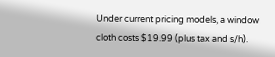Under current pricing models, a window cloth costs $19.99 (plus tax and s/h).